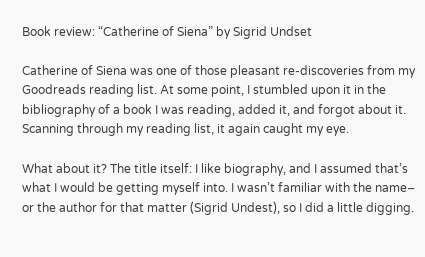Book review: “Catherine of Siena” by Sigrid Undset

Catherine of Siena was one of those pleasant re-discoveries from my Goodreads reading list. At some point, I stumbled upon it in the bibliography of a book I was reading, added it, and forgot about it. Scanning through my reading list, it again caught my eye.

What about it? The title itself: I like biography, and I assumed that’s what I would be getting myself into. I wasn’t familiar with the name– or the author for that matter (Sigrid Undest), so I did a little digging.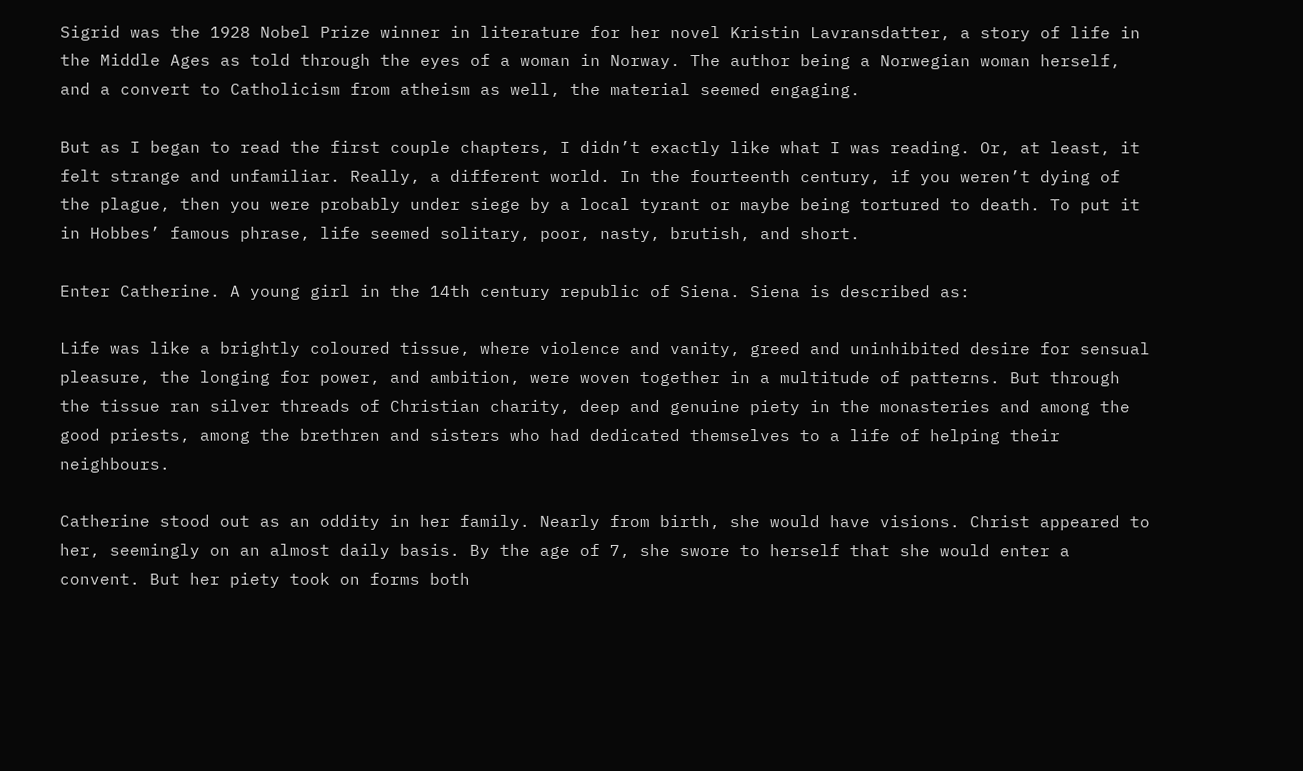Sigrid was the 1928 Nobel Prize winner in literature for her novel Kristin Lavransdatter, a story of life in the Middle Ages as told through the eyes of a woman in Norway. The author being a Norwegian woman herself, and a convert to Catholicism from atheism as well, the material seemed engaging.

But as I began to read the first couple chapters, I didn’t exactly like what I was reading. Or, at least, it felt strange and unfamiliar. Really, a different world. In the fourteenth century, if you weren’t dying of the plague, then you were probably under siege by a local tyrant or maybe being tortured to death. To put it in Hobbes’ famous phrase, life seemed solitary, poor, nasty, brutish, and short.

Enter Catherine. A young girl in the 14th century republic of Siena. Siena is described as:

Life was like a brightly coloured tissue, where violence and vanity, greed and uninhibited desire for sensual pleasure, the longing for power, and ambition, were woven together in a multitude of patterns. But through the tissue ran silver threads of Christian charity, deep and genuine piety in the monasteries and among the good priests, among the brethren and sisters who had dedicated themselves to a life of helping their neighbours.

Catherine stood out as an oddity in her family. Nearly from birth, she would have visions. Christ appeared to her, seemingly on an almost daily basis. By the age of 7, she swore to herself that she would enter a convent. But her piety took on forms both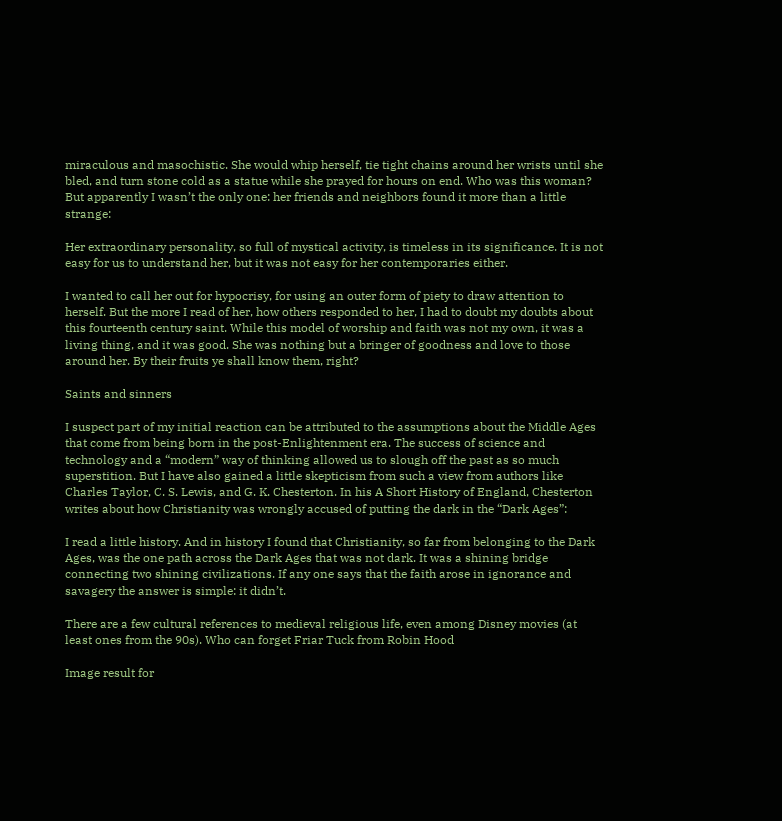miraculous and masochistic. She would whip herself, tie tight chains around her wrists until she bled, and turn stone cold as a statue while she prayed for hours on end. Who was this woman? But apparently I wasn’t the only one: her friends and neighbors found it more than a little strange:

Her extraordinary personality, so full of mystical activity, is timeless in its significance. It is not easy for us to understand her, but it was not easy for her contemporaries either.

I wanted to call her out for hypocrisy, for using an outer form of piety to draw attention to herself. But the more I read of her, how others responded to her, I had to doubt my doubts about this fourteenth century saint. While this model of worship and faith was not my own, it was a living thing, and it was good. She was nothing but a bringer of goodness and love to those around her. By their fruits ye shall know them, right?

Saints and sinners

I suspect part of my initial reaction can be attributed to the assumptions about the Middle Ages that come from being born in the post-Enlightenment era. The success of science and technology and a “modern” way of thinking allowed us to slough off the past as so much superstition. But I have also gained a little skepticism from such a view from authors like Charles Taylor, C. S. Lewis, and G. K. Chesterton. In his A Short History of England, Chesterton writes about how Christianity was wrongly accused of putting the dark in the “Dark Ages”:

I read a little history. And in history I found that Christianity, so far from belonging to the Dark Ages, was the one path across the Dark Ages that was not dark. It was a shining bridge connecting two shining civilizations. If any one says that the faith arose in ignorance and savagery the answer is simple: it didn’t.

There are a few cultural references to medieval religious life, even among Disney movies (at least ones from the 90s). Who can forget Friar Tuck from Robin Hood

Image result for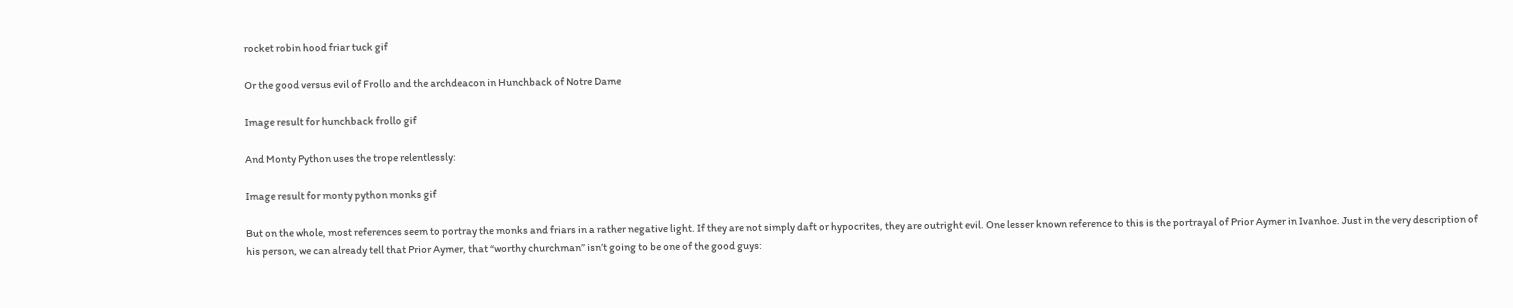rocket robin hood friar tuck gif

Or the good versus evil of Frollo and the archdeacon in Hunchback of Notre Dame

Image result for hunchback frollo gif

And Monty Python uses the trope relentlessly:

Image result for monty python monks gif

But on the whole, most references seem to portray the monks and friars in a rather negative light. If they are not simply daft or hypocrites, they are outright evil. One lesser known reference to this is the portrayal of Prior Aymer in Ivanhoe. Just in the very description of his person, we can already tell that Prior Aymer, that “worthy churchman” isn’t going to be one of the good guys: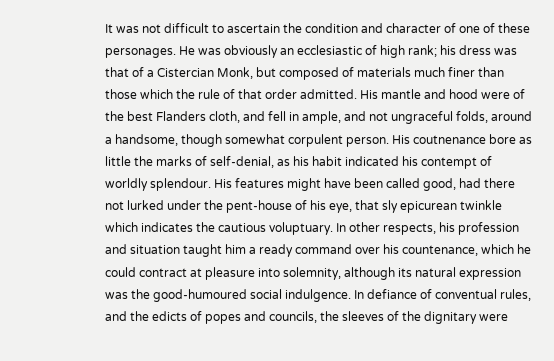It was not difficult to ascertain the condition and character of one of these personages. He was obviously an ecclesiastic of high rank; his dress was that of a Cistercian Monk, but composed of materials much finer than those which the rule of that order admitted. His mantle and hood were of the best Flanders cloth, and fell in ample, and not ungraceful folds, around a handsome, though somewhat corpulent person. His coutnenance bore as little the marks of self-denial, as his habit indicated his contempt of worldly splendour. His features might have been called good, had there not lurked under the pent-house of his eye, that sly epicurean twinkle which indicates the cautious voluptuary. In other respects, his profession and situation taught him a ready command over his countenance, which he could contract at pleasure into solemnity, although its natural expression was the good-humoured social indulgence. In defiance of conventual rules, and the edicts of popes and councils, the sleeves of the dignitary were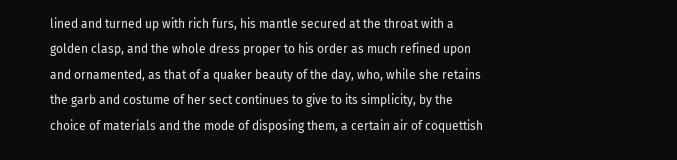lined and turned up with rich furs, his mantle secured at the throat with a golden clasp, and the whole dress proper to his order as much refined upon and ornamented, as that of a quaker beauty of the day, who, while she retains the garb and costume of her sect continues to give to its simplicity, by the choice of materials and the mode of disposing them, a certain air of coquettish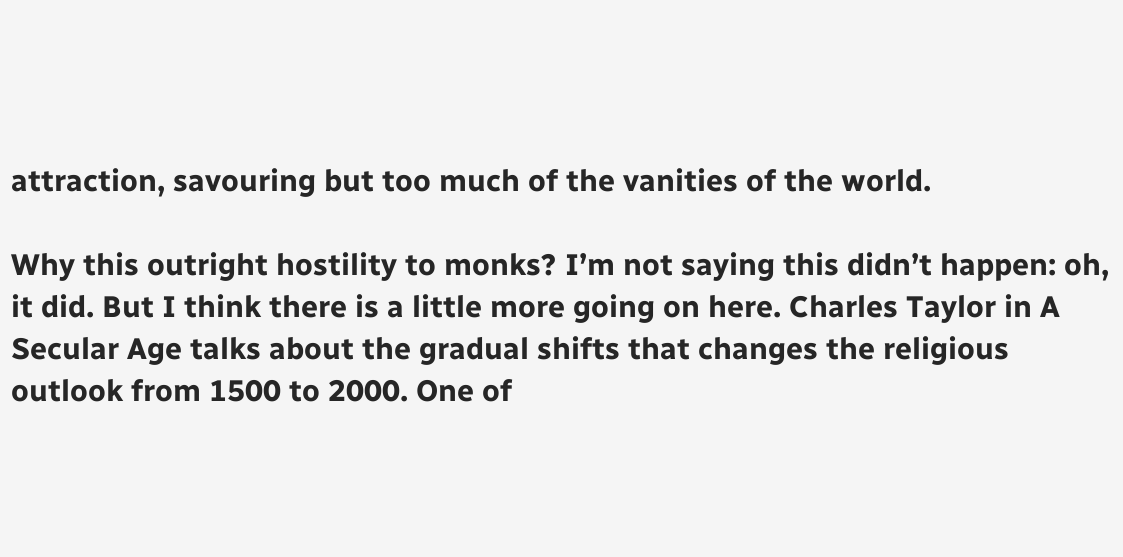attraction, savouring but too much of the vanities of the world.

Why this outright hostility to monks? I’m not saying this didn’t happen: oh, it did. But I think there is a little more going on here. Charles Taylor in A Secular Age talks about the gradual shifts that changes the religious outlook from 1500 to 2000. One of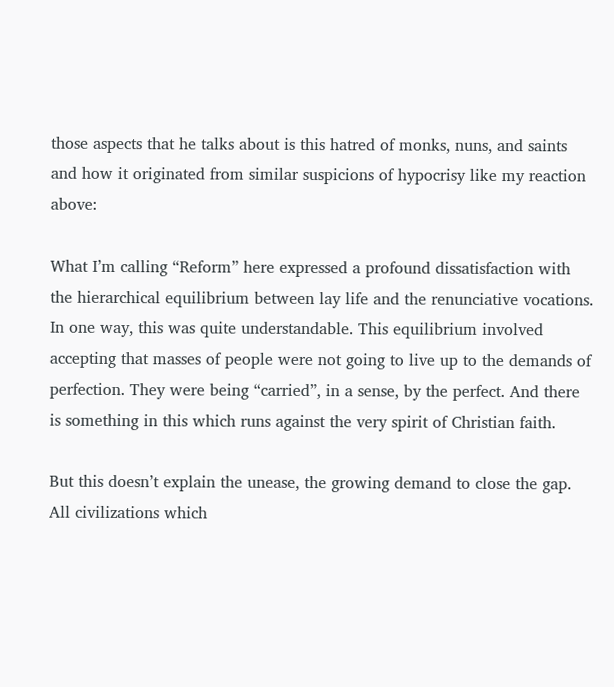those aspects that he talks about is this hatred of monks, nuns, and saints and how it originated from similar suspicions of hypocrisy like my reaction above:

What I’m calling “Reform” here expressed a profound dissatisfaction with the hierarchical equilibrium between lay life and the renunciative vocations. In one way, this was quite understandable. This equilibrium involved accepting that masses of people were not going to live up to the demands of perfection. They were being “carried”, in a sense, by the perfect. And there is something in this which runs against the very spirit of Christian faith.

But this doesn’t explain the unease, the growing demand to close the gap. All civilizations which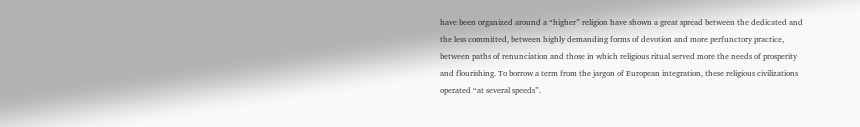have been organized around a “higher” religion have shown a great spread between the dedicated and the less committed, between highly demanding forms of devotion and more perfunctory practice, between paths of renunciation and those in which religious ritual served more the needs of prosperity and flourishing. To borrow a term from the jargon of European integration, these religious civilizations operated “at several speeds”.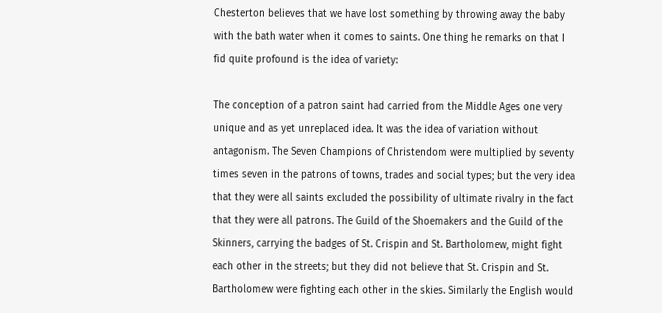Chesterton believes that we have lost something by throwing away the baby with the bath water when it comes to saints. One thing he remarks on that I fid quite profound is the idea of variety:

The conception of a patron saint had carried from the Middle Ages one very unique and as yet unreplaced idea. It was the idea of variation without antagonism. The Seven Champions of Christendom were multiplied by seventy times seven in the patrons of towns, trades and social types; but the very idea that they were all saints excluded the possibility of ultimate rivalry in the fact that they were all patrons. The Guild of the Shoemakers and the Guild of the Skinners, carrying the badges of St. Crispin and St. Bartholomew, might fight each other in the streets; but they did not believe that St. Crispin and St. Bartholomew were fighting each other in the skies. Similarly the English would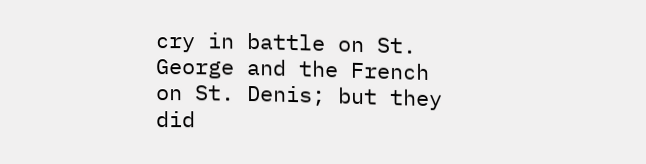cry in battle on St. George and the French on St. Denis; but they did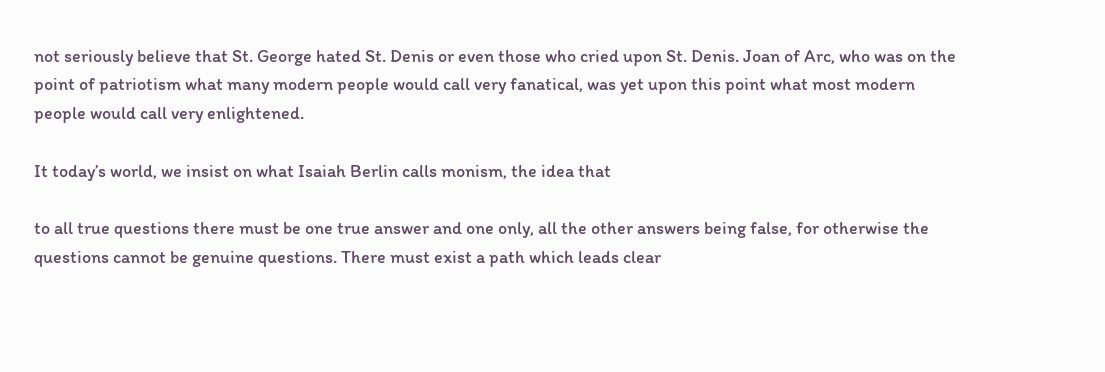not seriously believe that St. George hated St. Denis or even those who cried upon St. Denis. Joan of Arc, who was on the point of patriotism what many modern people would call very fanatical, was yet upon this point what most modern people would call very enlightened.

It today’s world, we insist on what Isaiah Berlin calls monism, the idea that

to all true questions there must be one true answer and one only, all the other answers being false, for otherwise the questions cannot be genuine questions. There must exist a path which leads clear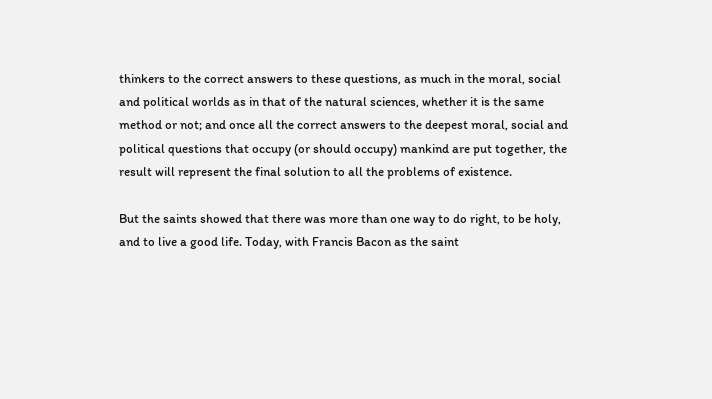thinkers to the correct answers to these questions, as much in the moral, social and political worlds as in that of the natural sciences, whether it is the same method or not; and once all the correct answers to the deepest moral, social and political questions that occupy (or should occupy) mankind are put together, the result will represent the final solution to all the problems of existence.

But the saints showed that there was more than one way to do right, to be holy, and to live a good life. Today, with Francis Bacon as the saint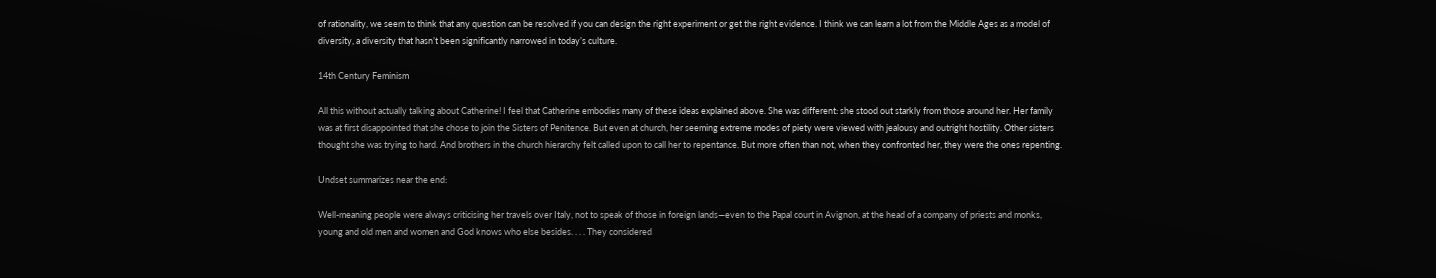of rationality, we seem to think that any question can be resolved if you can design the right experiment or get the right evidence. I think we can learn a lot from the Middle Ages as a model of diversity, a diversity that hasn’t been significantly narrowed in today’s culture.

14th Century Feminism

All this without actually talking about Catherine! I feel that Catherine embodies many of these ideas explained above. She was different: she stood out starkly from those around her. Her family was at first disappointed that she chose to join the Sisters of Penitence. But even at church, her seeming extreme modes of piety were viewed with jealousy and outright hostility. Other sisters thought she was trying to hard. And brothers in the church hierarchy felt called upon to call her to repentance. But more often than not, when they confronted her, they were the ones repenting.

Undset summarizes near the end:

Well-meaning people were always criticising her travels over Italy, not to speak of those in foreign lands—even to the Papal court in Avignon, at the head of a company of priests and monks, young and old men and women and God knows who else besides. . . . They considered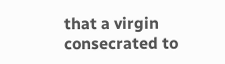that a virgin consecrated to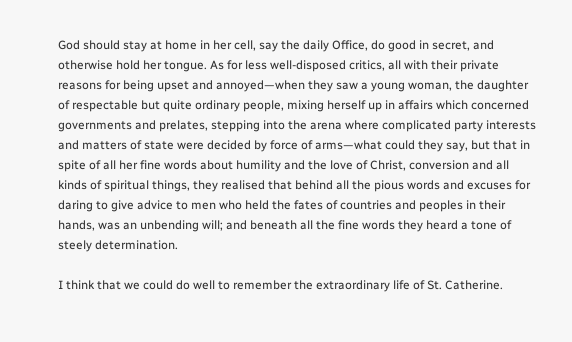God should stay at home in her cell, say the daily Office, do good in secret, and otherwise hold her tongue. As for less well-disposed critics, all with their private reasons for being upset and annoyed—when they saw a young woman, the daughter of respectable but quite ordinary people, mixing herself up in affairs which concerned governments and prelates, stepping into the arena where complicated party interests and matters of state were decided by force of arms—what could they say, but that in spite of all her fine words about humility and the love of Christ, conversion and all kinds of spiritual things, they realised that behind all the pious words and excuses for daring to give advice to men who held the fates of countries and peoples in their hands, was an unbending will; and beneath all the fine words they heard a tone of steely determination.

I think that we could do well to remember the extraordinary life of St. Catherine.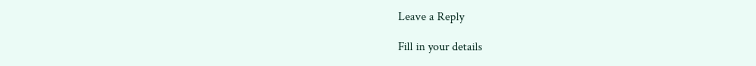Leave a Reply

Fill in your details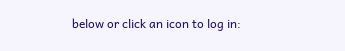below or click an icon to log in: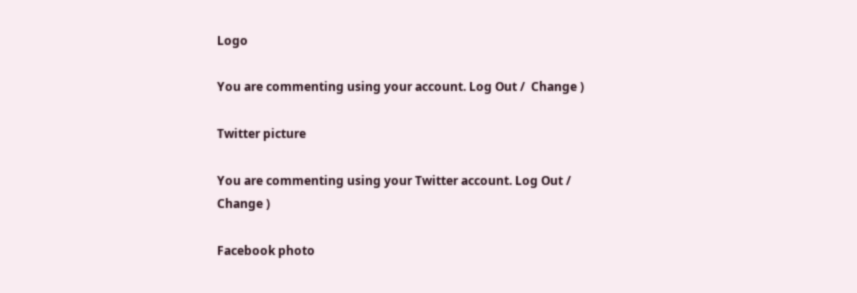Logo

You are commenting using your account. Log Out /  Change )

Twitter picture

You are commenting using your Twitter account. Log Out /  Change )

Facebook photo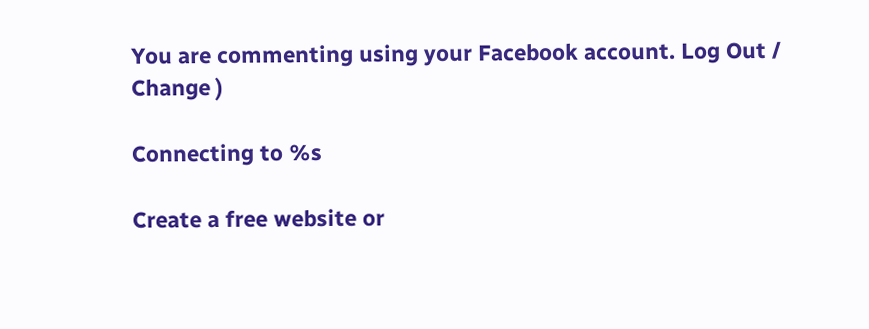You are commenting using your Facebook account. Log Out /  Change )

Connecting to %s

Create a free website or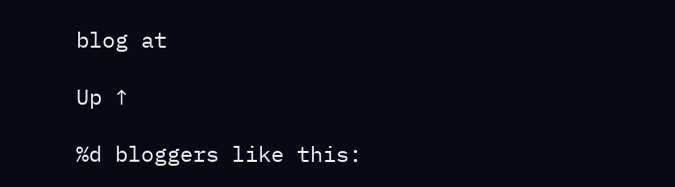blog at

Up ↑

%d bloggers like this: